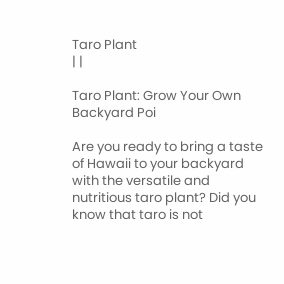Taro Plant
| |

Taro Plant: Grow Your Own Backyard Poi

Are you ready to bring a taste of Hawaii to your backyard with the versatile and nutritious taro plant? Did you know that taro is not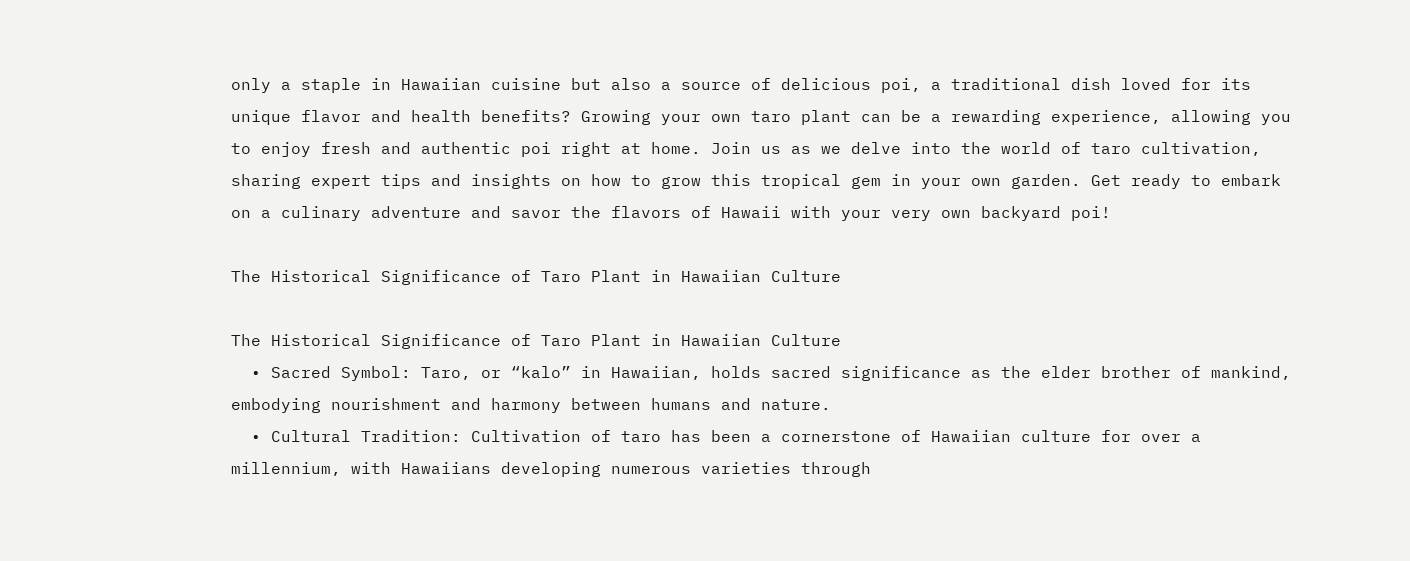only a staple in Hawaiian cuisine but also a source of delicious poi, a traditional dish loved for its unique flavor and health benefits? Growing your own taro plant can be a rewarding experience, allowing you to enjoy fresh and authentic poi right at home. Join us as we delve into the world of taro cultivation, sharing expert tips and insights on how to grow this tropical gem in your own garden. Get ready to embark on a culinary adventure and savor the flavors of Hawaii with your very own backyard poi!

The Historical Significance of Taro Plant in Hawaiian Culture

The Historical Significance of Taro Plant in Hawaiian Culture
  • Sacred Symbol: Taro, or “kalo” in Hawaiian, holds sacred significance as the elder brother of mankind, embodying nourishment and harmony between humans and nature.
  • Cultural Tradition: Cultivation of taro has been a cornerstone of Hawaiian culture for over a millennium, with Hawaiians developing numerous varieties through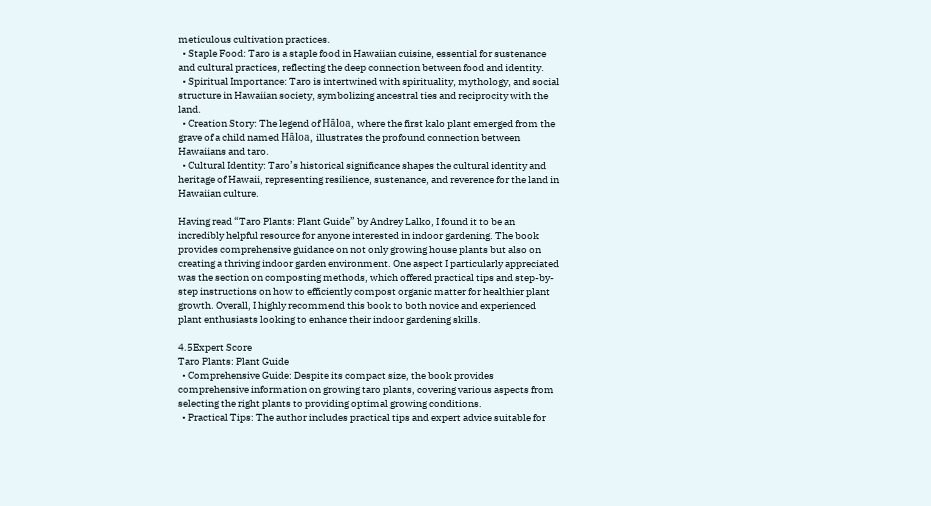meticulous cultivation practices.
  • Staple Food: Taro is a staple food in Hawaiian cuisine, essential for sustenance and cultural practices, reflecting the deep connection between food and identity.
  • Spiritual Importance: Taro is intertwined with spirituality, mythology, and social structure in Hawaiian society, symbolizing ancestral ties and reciprocity with the land.
  • Creation Story: The legend of Hāloa, where the first kalo plant emerged from the grave of a child named Hāloa, illustrates the profound connection between Hawaiians and taro.
  • Cultural Identity: Taro’s historical significance shapes the cultural identity and heritage of Hawaii, representing resilience, sustenance, and reverence for the land in Hawaiian culture.

Having read “Taro Plants: Plant Guide” by Andrey Lalko, I found it to be an incredibly helpful resource for anyone interested in indoor gardening. The book provides comprehensive guidance on not only growing house plants but also on creating a thriving indoor garden environment. One aspect I particularly appreciated was the section on composting methods, which offered practical tips and step-by-step instructions on how to efficiently compost organic matter for healthier plant growth. Overall, I highly recommend this book to both novice and experienced plant enthusiasts looking to enhance their indoor gardening skills.

4.5Expert Score
Taro Plants: Plant Guide
  • Comprehensive Guide: Despite its compact size, the book provides comprehensive information on growing taro plants, covering various aspects from selecting the right plants to providing optimal growing conditions.
  • Practical Tips: The author includes practical tips and expert advice suitable for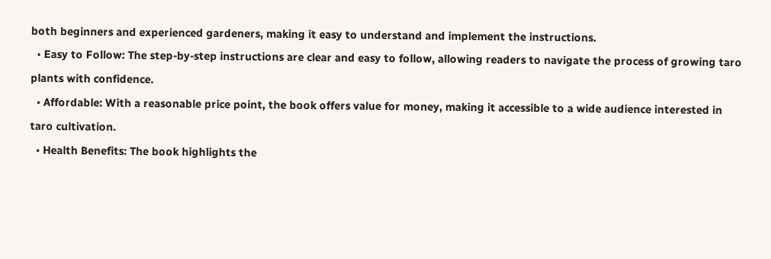both beginners and experienced gardeners, making it easy to understand and implement the instructions.
  • Easy to Follow: The step-by-step instructions are clear and easy to follow, allowing readers to navigate the process of growing taro plants with confidence.
  • Affordable: With a reasonable price point, the book offers value for money, making it accessible to a wide audience interested in taro cultivation.
  • Health Benefits: The book highlights the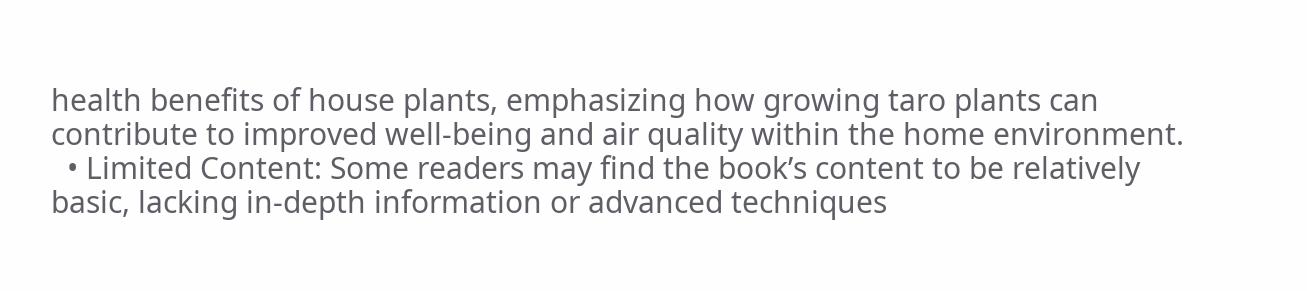health benefits of house plants, emphasizing how growing taro plants can contribute to improved well-being and air quality within the home environment.
  • Limited Content: Some readers may find the book’s content to be relatively basic, lacking in-depth information or advanced techniques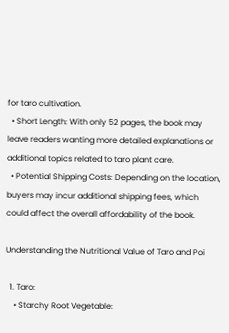for taro cultivation.
  • Short Length: With only 52 pages, the book may leave readers wanting more detailed explanations or additional topics related to taro plant care.
  • Potential Shipping Costs: Depending on the location, buyers may incur additional shipping fees, which could affect the overall affordability of the book.

Understanding the Nutritional Value of Taro and Poi

  1. Taro:
    • Starchy Root Vegetable: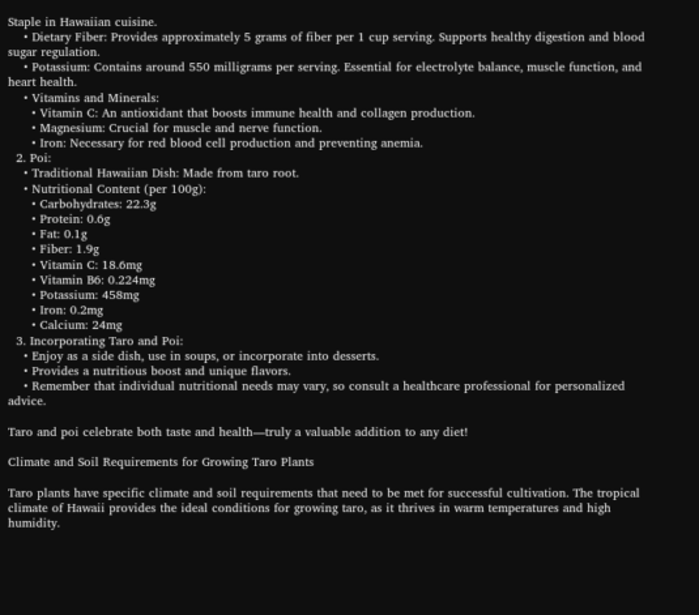Staple in Hawaiian cuisine.
    • Dietary Fiber: Provides approximately 5 grams of fiber per 1 cup serving. Supports healthy digestion and blood sugar regulation.
    • Potassium: Contains around 550 milligrams per serving. Essential for electrolyte balance, muscle function, and heart health.
    • Vitamins and Minerals:
      • Vitamin C: An antioxidant that boosts immune health and collagen production.
      • Magnesium: Crucial for muscle and nerve function.
      • Iron: Necessary for red blood cell production and preventing anemia.
  2. Poi:
    • Traditional Hawaiian Dish: Made from taro root.
    • Nutritional Content (per 100g):
      • Carbohydrates: 22.3g
      • Protein: 0.6g
      • Fat: 0.1g
      • Fiber: 1.9g
      • Vitamin C: 18.6mg
      • Vitamin B6: 0.224mg
      • Potassium: 458mg
      • Iron: 0.2mg
      • Calcium: 24mg
  3. Incorporating Taro and Poi:
    • Enjoy as a side dish, use in soups, or incorporate into desserts.
    • Provides a nutritious boost and unique flavors.
    • Remember that individual nutritional needs may vary, so consult a healthcare professional for personalized advice.

Taro and poi celebrate both taste and health—truly a valuable addition to any diet!

Climate and Soil Requirements for Growing Taro Plants

Taro plants have specific climate and soil requirements that need to be met for successful cultivation. The tropical climate of Hawaii provides the ideal conditions for growing taro, as it thrives in warm temperatures and high humidity.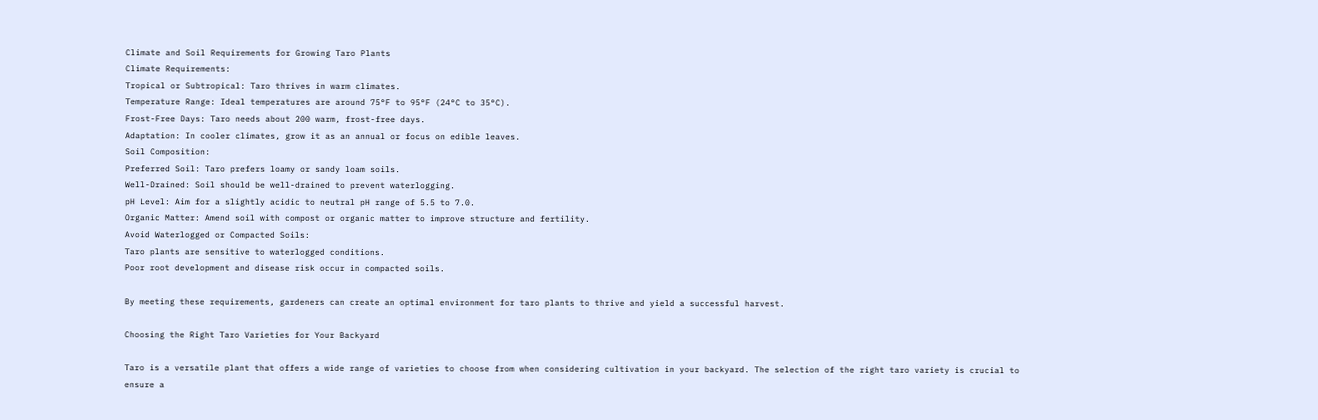Climate and Soil Requirements for Growing Taro Plants
Climate Requirements:
Tropical or Subtropical: Taro thrives in warm climates.
Temperature Range: Ideal temperatures are around 75°F to 95°F (24°C to 35°C).
Frost-Free Days: Taro needs about 200 warm, frost-free days.
Adaptation: In cooler climates, grow it as an annual or focus on edible leaves.
Soil Composition:
Preferred Soil: Taro prefers loamy or sandy loam soils.
Well-Drained: Soil should be well-drained to prevent waterlogging.
pH Level: Aim for a slightly acidic to neutral pH range of 5.5 to 7.0.
Organic Matter: Amend soil with compost or organic matter to improve structure and fertility.
Avoid Waterlogged or Compacted Soils:
Taro plants are sensitive to waterlogged conditions.
Poor root development and disease risk occur in compacted soils.

By meeting these requirements, gardeners can create an optimal environment for taro plants to thrive and yield a successful harvest.

Choosing the Right Taro Varieties for Your Backyard

Taro is a versatile plant that offers a wide range of varieties to choose from when considering cultivation in your backyard. The selection of the right taro variety is crucial to ensure a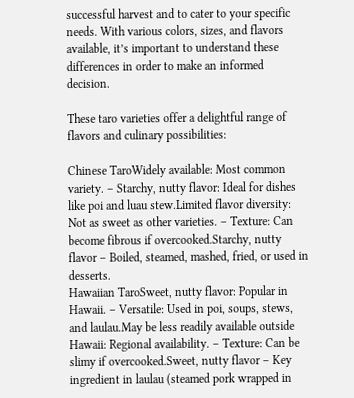successful harvest and to cater to your specific needs. With various colors, sizes, and flavors available, it’s important to understand these differences in order to make an informed decision.

These taro varieties offer a delightful range of flavors and culinary possibilities:

Chinese TaroWidely available: Most common variety. – Starchy, nutty flavor: Ideal for dishes like poi and luau stew.Limited flavor diversity: Not as sweet as other varieties. – Texture: Can become fibrous if overcooked.Starchy, nutty flavor – Boiled, steamed, mashed, fried, or used in desserts.
Hawaiian TaroSweet, nutty flavor: Popular in Hawaii. – Versatile: Used in poi, soups, stews, and laulau.May be less readily available outside Hawaii: Regional availability. – Texture: Can be slimy if overcooked.Sweet, nutty flavor – Key ingredient in laulau (steamed pork wrapped in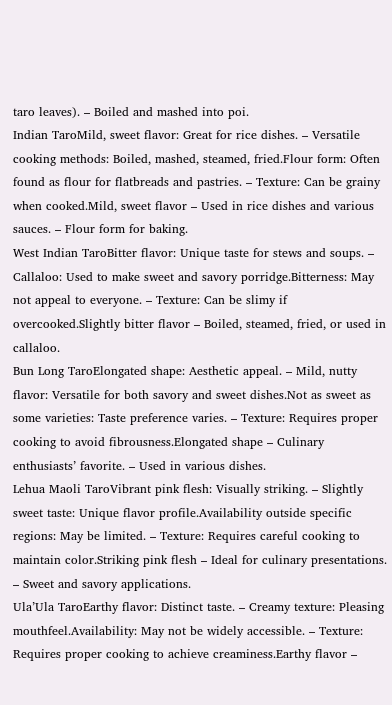taro leaves). – Boiled and mashed into poi.
Indian TaroMild, sweet flavor: Great for rice dishes. – Versatile cooking methods: Boiled, mashed, steamed, fried.Flour form: Often found as flour for flatbreads and pastries. – Texture: Can be grainy when cooked.Mild, sweet flavor – Used in rice dishes and various sauces. – Flour form for baking.
West Indian TaroBitter flavor: Unique taste for stews and soups. – Callaloo: Used to make sweet and savory porridge.Bitterness: May not appeal to everyone. – Texture: Can be slimy if overcooked.Slightly bitter flavor – Boiled, steamed, fried, or used in callaloo.
Bun Long TaroElongated shape: Aesthetic appeal. – Mild, nutty flavor: Versatile for both savory and sweet dishes.Not as sweet as some varieties: Taste preference varies. – Texture: Requires proper cooking to avoid fibrousness.Elongated shape – Culinary enthusiasts’ favorite. – Used in various dishes.
Lehua Maoli TaroVibrant pink flesh: Visually striking. – Slightly sweet taste: Unique flavor profile.Availability outside specific regions: May be limited. – Texture: Requires careful cooking to maintain color.Striking pink flesh – Ideal for culinary presentations. – Sweet and savory applications.
Ula’Ula TaroEarthy flavor: Distinct taste. – Creamy texture: Pleasing mouthfeel.Availability: May not be widely accessible. – Texture: Requires proper cooking to achieve creaminess.Earthy flavor –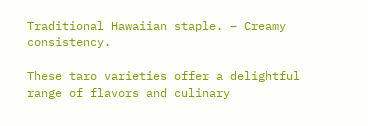Traditional Hawaiian staple. – Creamy consistency.

These taro varieties offer a delightful range of flavors and culinary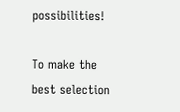possibilities!

To make the best selection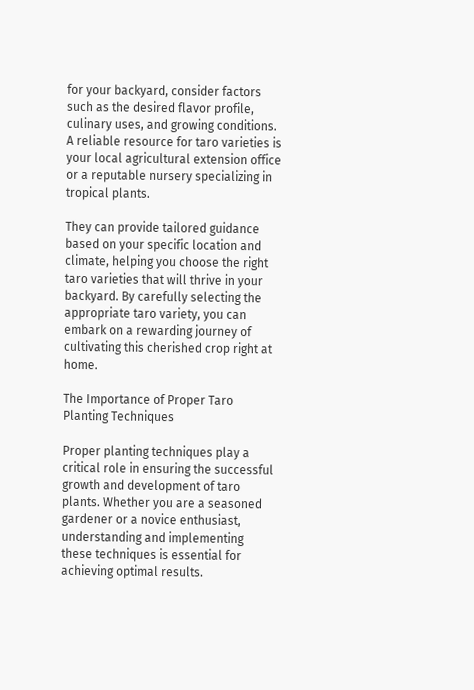for your backyard, consider factors such as the desired flavor profile, culinary uses, and growing conditions. A reliable resource for taro varieties is your local agricultural extension office or a reputable nursery specializing in tropical plants.

They can provide tailored guidance based on your specific location and climate, helping you choose the right taro varieties that will thrive in your backyard. By carefully selecting the appropriate taro variety, you can embark on a rewarding journey of cultivating this cherished crop right at home.

The Importance of Proper Taro Planting Techniques

Proper planting techniques play a critical role in ensuring the successful growth and development of taro plants. Whether you are a seasoned gardener or a novice enthusiast, understanding and implementing these techniques is essential for achieving optimal results.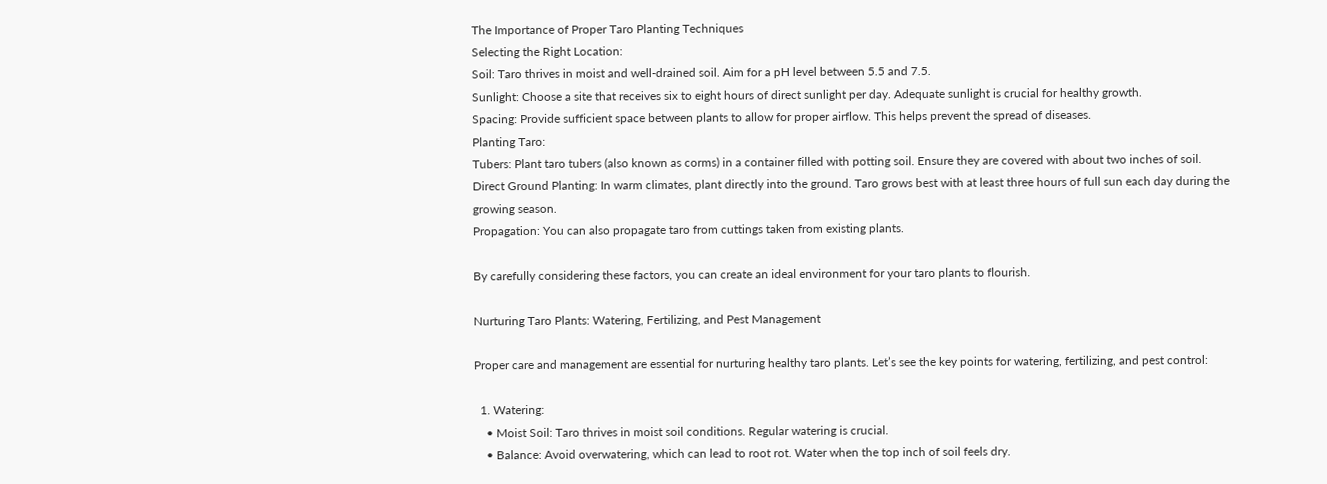The Importance of Proper Taro Planting Techniques
Selecting the Right Location:
Soil: Taro thrives in moist and well-drained soil. Aim for a pH level between 5.5 and 7.5.
Sunlight: Choose a site that receives six to eight hours of direct sunlight per day. Adequate sunlight is crucial for healthy growth.
Spacing: Provide sufficient space between plants to allow for proper airflow. This helps prevent the spread of diseases.
Planting Taro:
Tubers: Plant taro tubers (also known as corms) in a container filled with potting soil. Ensure they are covered with about two inches of soil.
Direct Ground Planting: In warm climates, plant directly into the ground. Taro grows best with at least three hours of full sun each day during the growing season.
Propagation: You can also propagate taro from cuttings taken from existing plants.

By carefully considering these factors, you can create an ideal environment for your taro plants to flourish.

Nurturing Taro Plants: Watering, Fertilizing, and Pest Management

Proper care and management are essential for nurturing healthy taro plants. Let’s see the key points for watering, fertilizing, and pest control:

  1. Watering:
    • Moist Soil: Taro thrives in moist soil conditions. Regular watering is crucial.
    • Balance: Avoid overwatering, which can lead to root rot. Water when the top inch of soil feels dry.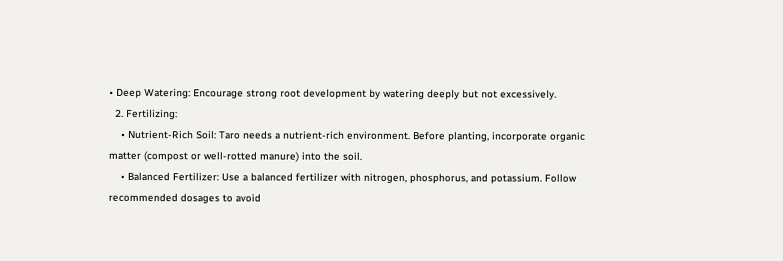• Deep Watering: Encourage strong root development by watering deeply but not excessively.
  2. Fertilizing:
    • Nutrient-Rich Soil: Taro needs a nutrient-rich environment. Before planting, incorporate organic matter (compost or well-rotted manure) into the soil.
    • Balanced Fertilizer: Use a balanced fertilizer with nitrogen, phosphorus, and potassium. Follow recommended dosages to avoid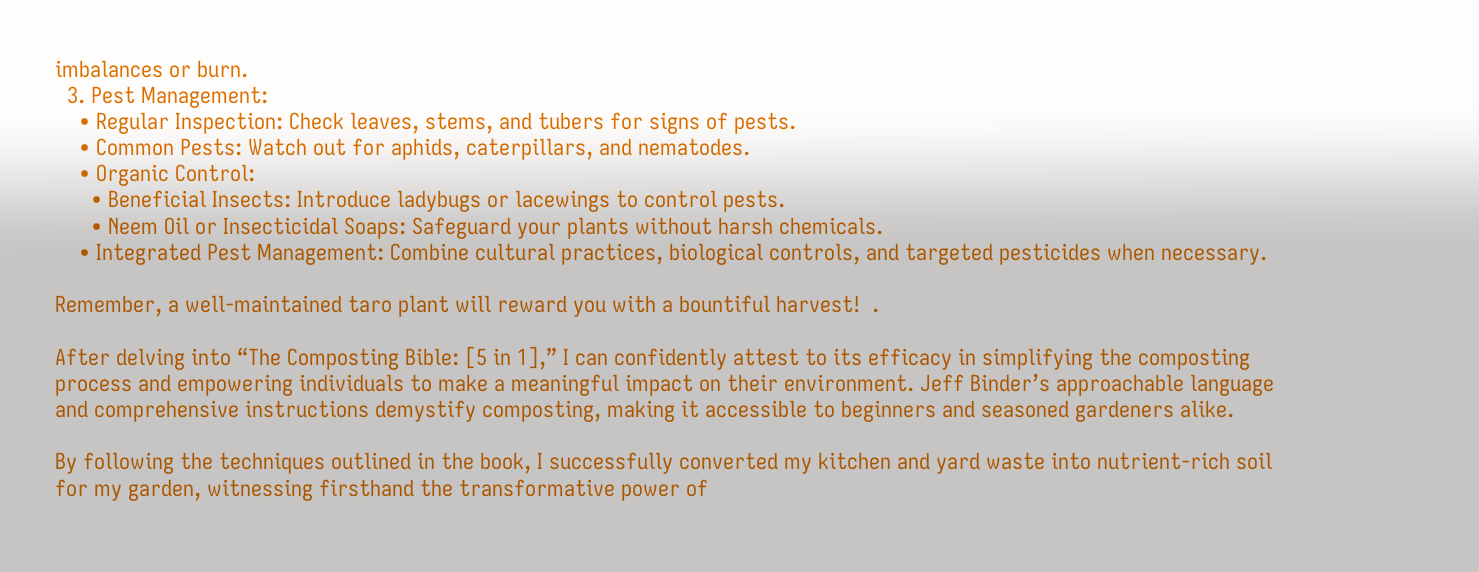imbalances or burn.
  3. Pest Management:
    • Regular Inspection: Check leaves, stems, and tubers for signs of pests.
    • Common Pests: Watch out for aphids, caterpillars, and nematodes.
    • Organic Control:
      • Beneficial Insects: Introduce ladybugs or lacewings to control pests.
      • Neem Oil or Insecticidal Soaps: Safeguard your plants without harsh chemicals.
    • Integrated Pest Management: Combine cultural practices, biological controls, and targeted pesticides when necessary.

Remember, a well-maintained taro plant will reward you with a bountiful harvest!  .

After delving into “The Composting Bible: [5 in 1],” I can confidently attest to its efficacy in simplifying the composting process and empowering individuals to make a meaningful impact on their environment. Jeff Binder’s approachable language and comprehensive instructions demystify composting, making it accessible to beginners and seasoned gardeners alike.

By following the techniques outlined in the book, I successfully converted my kitchen and yard waste into nutrient-rich soil for my garden, witnessing firsthand the transformative power of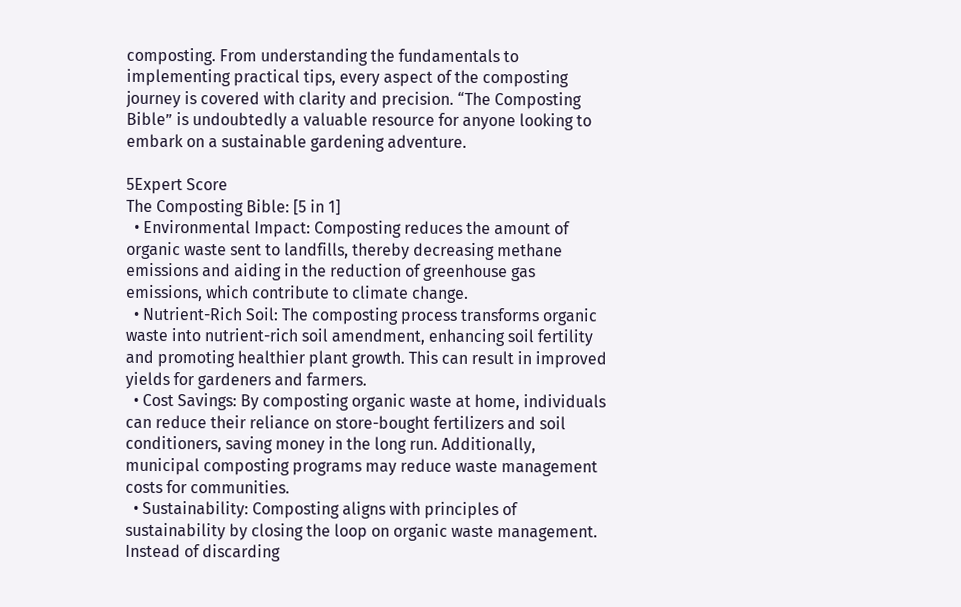composting. From understanding the fundamentals to implementing practical tips, every aspect of the composting journey is covered with clarity and precision. “The Composting Bible” is undoubtedly a valuable resource for anyone looking to embark on a sustainable gardening adventure.

5Expert Score
The Composting Bible: [5 in 1]
  • Environmental Impact: Composting reduces the amount of organic waste sent to landfills, thereby decreasing methane emissions and aiding in the reduction of greenhouse gas emissions, which contribute to climate change.
  • Nutrient-Rich Soil: The composting process transforms organic waste into nutrient-rich soil amendment, enhancing soil fertility and promoting healthier plant growth. This can result in improved yields for gardeners and farmers.
  • Cost Savings: By composting organic waste at home, individuals can reduce their reliance on store-bought fertilizers and soil conditioners, saving money in the long run. Additionally, municipal composting programs may reduce waste management costs for communities.
  • Sustainability: Composting aligns with principles of sustainability by closing the loop on organic waste management. Instead of discarding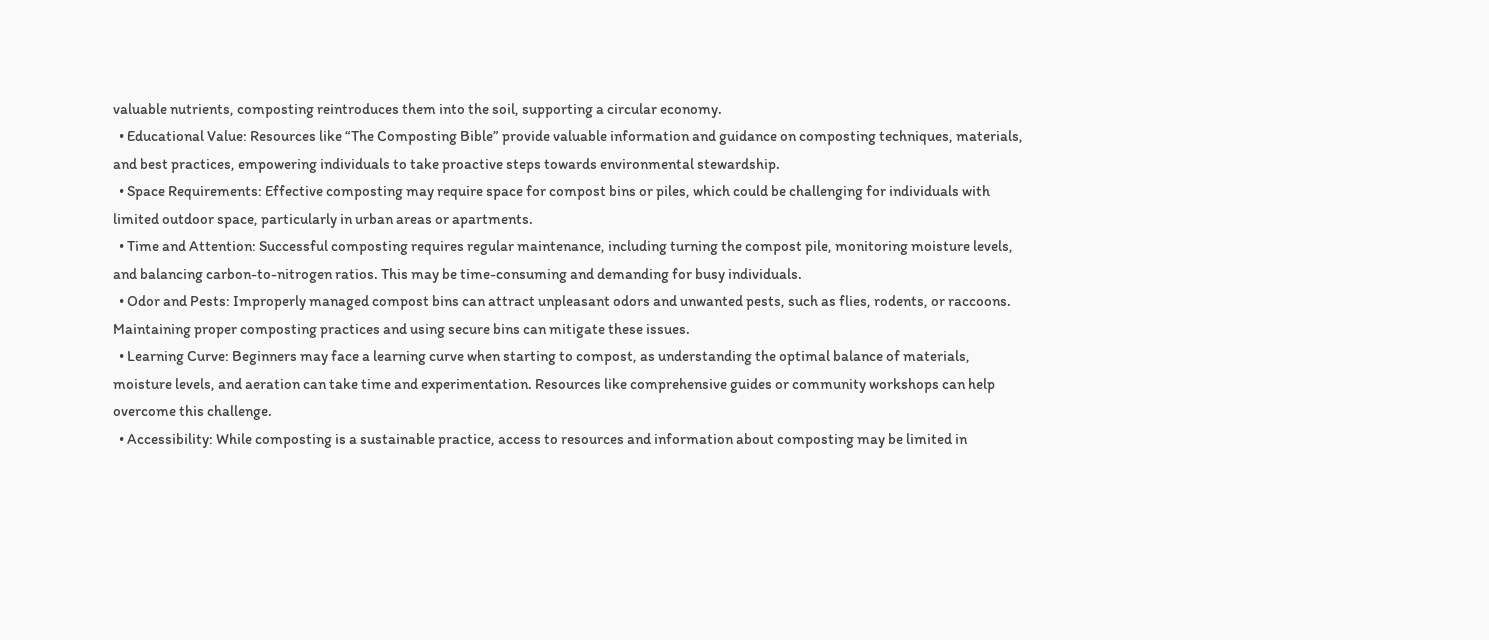valuable nutrients, composting reintroduces them into the soil, supporting a circular economy.
  • Educational Value: Resources like “The Composting Bible” provide valuable information and guidance on composting techniques, materials, and best practices, empowering individuals to take proactive steps towards environmental stewardship.
  • Space Requirements: Effective composting may require space for compost bins or piles, which could be challenging for individuals with limited outdoor space, particularly in urban areas or apartments.
  • Time and Attention: Successful composting requires regular maintenance, including turning the compost pile, monitoring moisture levels, and balancing carbon-to-nitrogen ratios. This may be time-consuming and demanding for busy individuals.
  • Odor and Pests: Improperly managed compost bins can attract unpleasant odors and unwanted pests, such as flies, rodents, or raccoons. Maintaining proper composting practices and using secure bins can mitigate these issues.
  • Learning Curve: Beginners may face a learning curve when starting to compost, as understanding the optimal balance of materials, moisture levels, and aeration can take time and experimentation. Resources like comprehensive guides or community workshops can help overcome this challenge.
  • Accessibility: While composting is a sustainable practice, access to resources and information about composting may be limited in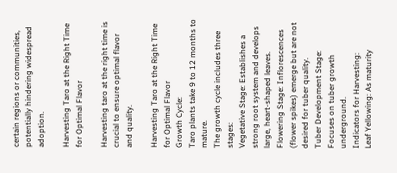certain regions or communities, potentially hindering widespread adoption.

Harvesting Taro at the Right Time for Optimal Flavor

Harvesting taro at the right time is crucial to ensure optimal flavor and quality.

Harvesting Taro at the Right Time for Optimal Flavor
Growth Cycle:
Taro plants take 9 to 12 months to mature.
The growth cycle includes three stages:
Vegetative Stage: Establishes a strong root system and develops large, heart-shaped leaves.
Flowering Stage: Inflorescences (flower spikes) emerge but are not desired for tuber quality.
Tuber Development Stage: Focuses on tuber growth underground.
Indicators for Harvesting:
Leaf Yellowing: As maturity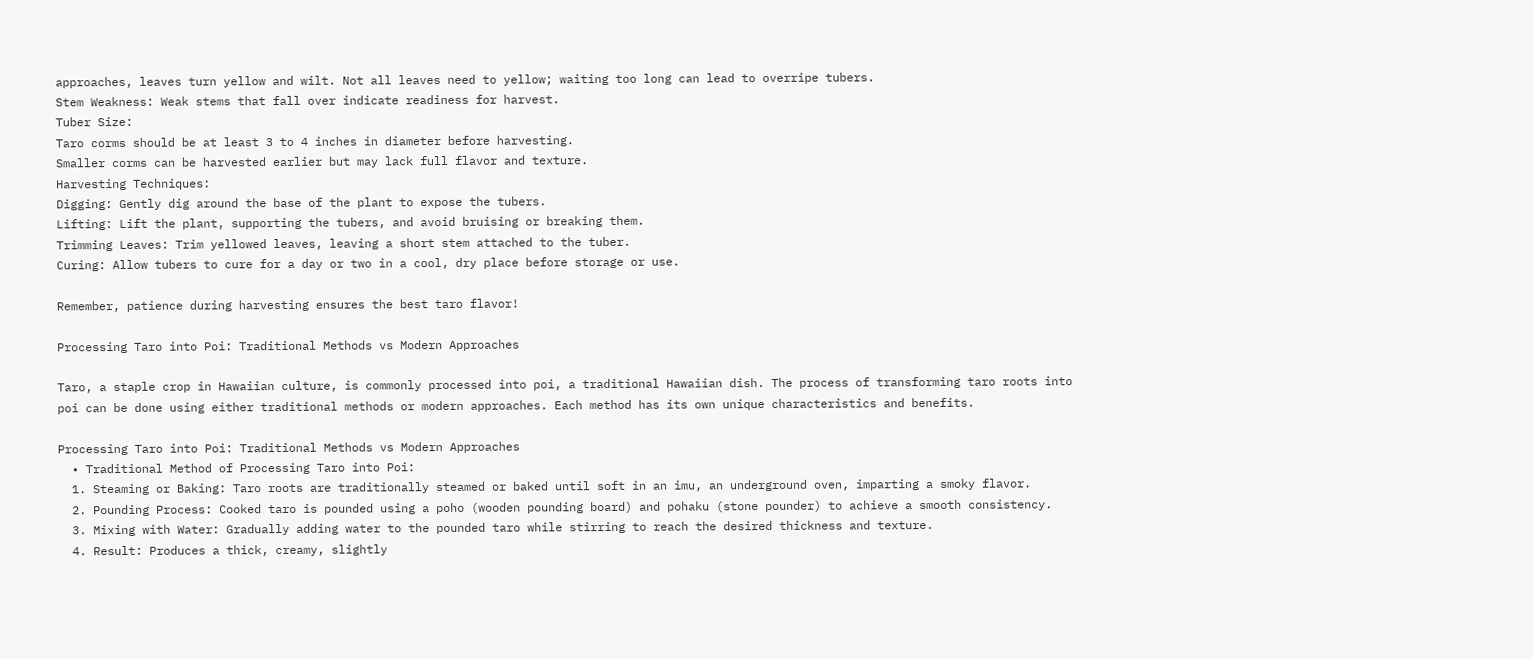approaches, leaves turn yellow and wilt. Not all leaves need to yellow; waiting too long can lead to overripe tubers.
Stem Weakness: Weak stems that fall over indicate readiness for harvest.
Tuber Size:
Taro corms should be at least 3 to 4 inches in diameter before harvesting.
Smaller corms can be harvested earlier but may lack full flavor and texture.
Harvesting Techniques:
Digging: Gently dig around the base of the plant to expose the tubers.
Lifting: Lift the plant, supporting the tubers, and avoid bruising or breaking them.
Trimming Leaves: Trim yellowed leaves, leaving a short stem attached to the tuber.
Curing: Allow tubers to cure for a day or two in a cool, dry place before storage or use.

Remember, patience during harvesting ensures the best taro flavor!

Processing Taro into Poi: Traditional Methods vs Modern Approaches

Taro, a staple crop in Hawaiian culture, is commonly processed into poi, a traditional Hawaiian dish. The process of transforming taro roots into poi can be done using either traditional methods or modern approaches. Each method has its own unique characteristics and benefits.

Processing Taro into Poi: Traditional Methods vs Modern Approaches
  • Traditional Method of Processing Taro into Poi:
  1. Steaming or Baking: Taro roots are traditionally steamed or baked until soft in an imu, an underground oven, imparting a smoky flavor.
  2. Pounding Process: Cooked taro is pounded using a poho (wooden pounding board) and pohaku (stone pounder) to achieve a smooth consistency.
  3. Mixing with Water: Gradually adding water to the pounded taro while stirring to reach the desired thickness and texture.
  4. Result: Produces a thick, creamy, slightly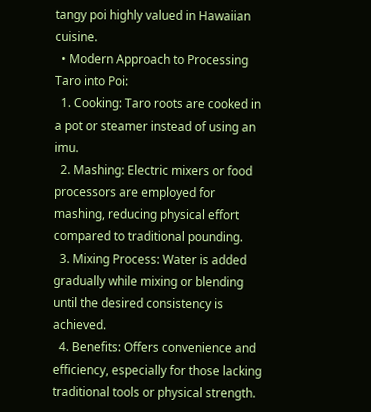tangy poi highly valued in Hawaiian cuisine.
  • Modern Approach to Processing Taro into Poi:
  1. Cooking: Taro roots are cooked in a pot or steamer instead of using an imu.
  2. Mashing: Electric mixers or food processors are employed for mashing, reducing physical effort compared to traditional pounding.
  3. Mixing Process: Water is added gradually while mixing or blending until the desired consistency is achieved.
  4. Benefits: Offers convenience and efficiency, especially for those lacking traditional tools or physical strength.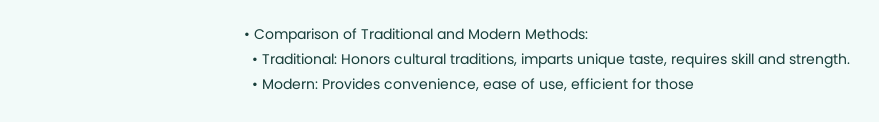• Comparison of Traditional and Modern Methods:
  • Traditional: Honors cultural traditions, imparts unique taste, requires skill and strength.
  • Modern: Provides convenience, ease of use, efficient for those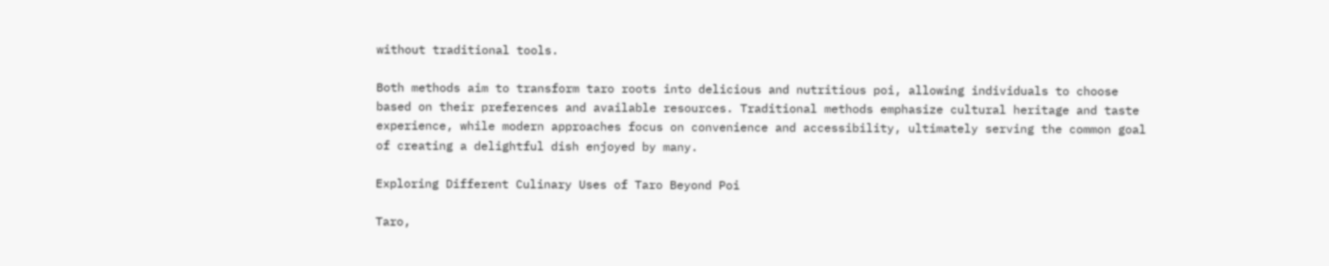without traditional tools.

Both methods aim to transform taro roots into delicious and nutritious poi, allowing individuals to choose based on their preferences and available resources. Traditional methods emphasize cultural heritage and taste experience, while modern approaches focus on convenience and accessibility, ultimately serving the common goal of creating a delightful dish enjoyed by many.

Exploring Different Culinary Uses of Taro Beyond Poi

Taro,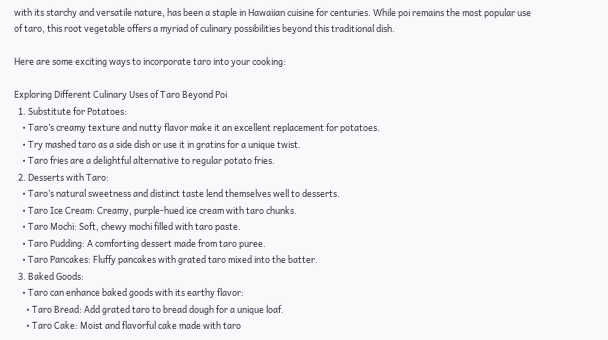with its starchy and versatile nature, has been a staple in Hawaiian cuisine for centuries. While poi remains the most popular use of taro, this root vegetable offers a myriad of culinary possibilities beyond this traditional dish.

Here are some exciting ways to incorporate taro into your cooking:

Exploring Different Culinary Uses of Taro Beyond Poi
  1. Substitute for Potatoes:
    • Taro’s creamy texture and nutty flavor make it an excellent replacement for potatoes.
    • Try mashed taro as a side dish or use it in gratins for a unique twist.
    • Taro fries are a delightful alternative to regular potato fries.
  2. Desserts with Taro:
    • Taro’s natural sweetness and distinct taste lend themselves well to desserts.
    • Taro Ice Cream: Creamy, purple-hued ice cream with taro chunks.
    • Taro Mochi: Soft, chewy mochi filled with taro paste.
    • Taro Pudding: A comforting dessert made from taro puree.
    • Taro Pancakes: Fluffy pancakes with grated taro mixed into the batter.
  3. Baked Goods:
    • Taro can enhance baked goods with its earthy flavor:
      • Taro Bread: Add grated taro to bread dough for a unique loaf.
      • Taro Cake: Moist and flavorful cake made with taro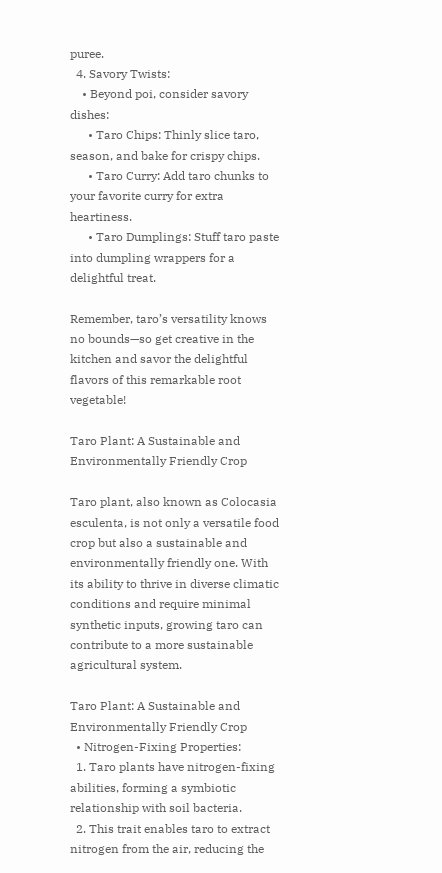puree.
  4. Savory Twists:
    • Beyond poi, consider savory dishes:
      • Taro Chips: Thinly slice taro, season, and bake for crispy chips.
      • Taro Curry: Add taro chunks to your favorite curry for extra heartiness.
      • Taro Dumplings: Stuff taro paste into dumpling wrappers for a delightful treat.

Remember, taro’s versatility knows no bounds—so get creative in the kitchen and savor the delightful flavors of this remarkable root vegetable!

Taro Plant: A Sustainable and Environmentally Friendly Crop

Taro plant, also known as Colocasia esculenta, is not only a versatile food crop but also a sustainable and environmentally friendly one. With its ability to thrive in diverse climatic conditions and require minimal synthetic inputs, growing taro can contribute to a more sustainable agricultural system.

Taro Plant: A Sustainable and Environmentally Friendly Crop
  • Nitrogen-Fixing Properties:
  1. Taro plants have nitrogen-fixing abilities, forming a symbiotic relationship with soil bacteria.
  2. This trait enables taro to extract nitrogen from the air, reducing the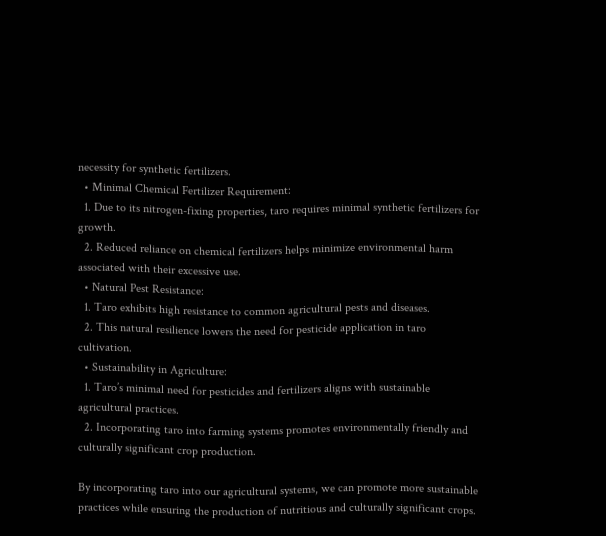necessity for synthetic fertilizers.
  • Minimal Chemical Fertilizer Requirement:
  1. Due to its nitrogen-fixing properties, taro requires minimal synthetic fertilizers for growth.
  2. Reduced reliance on chemical fertilizers helps minimize environmental harm associated with their excessive use.
  • Natural Pest Resistance:
  1. Taro exhibits high resistance to common agricultural pests and diseases.
  2. This natural resilience lowers the need for pesticide application in taro cultivation.
  • Sustainability in Agriculture:
  1. Taro’s minimal need for pesticides and fertilizers aligns with sustainable agricultural practices.
  2. Incorporating taro into farming systems promotes environmentally friendly and culturally significant crop production.

By incorporating taro into our agricultural systems, we can promote more sustainable practices while ensuring the production of nutritious and culturally significant crops.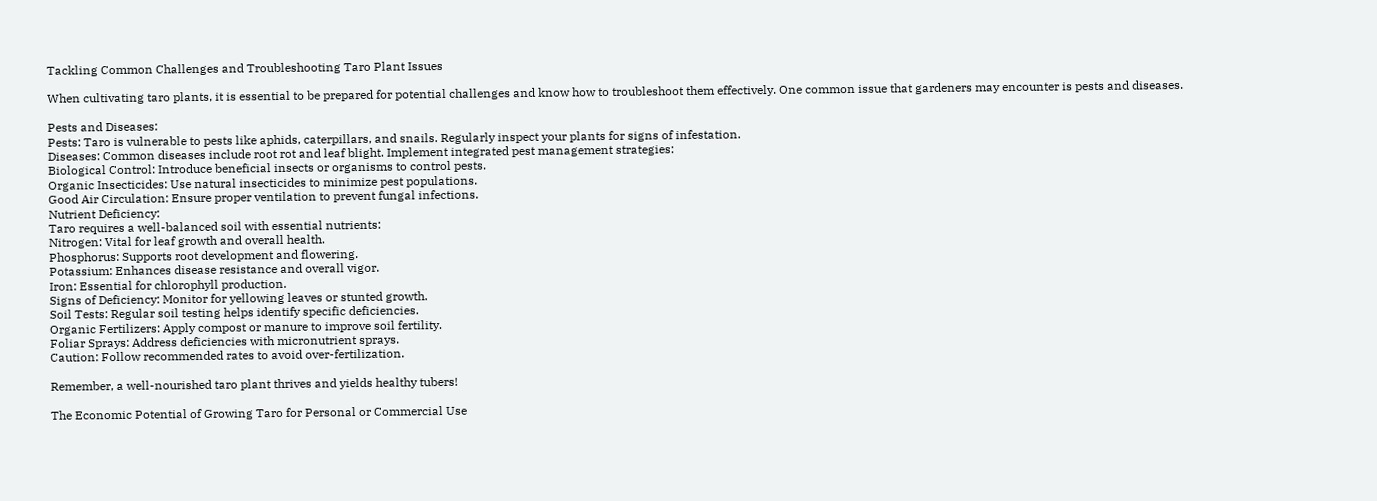Tackling Common Challenges and Troubleshooting Taro Plant Issues

When cultivating taro plants, it is essential to be prepared for potential challenges and know how to troubleshoot them effectively. One common issue that gardeners may encounter is pests and diseases.

Pests and Diseases:
Pests: Taro is vulnerable to pests like aphids, caterpillars, and snails. Regularly inspect your plants for signs of infestation.
Diseases: Common diseases include root rot and leaf blight. Implement integrated pest management strategies:
Biological Control: Introduce beneficial insects or organisms to control pests.
Organic Insecticides: Use natural insecticides to minimize pest populations.
Good Air Circulation: Ensure proper ventilation to prevent fungal infections.
Nutrient Deficiency:
Taro requires a well-balanced soil with essential nutrients:
Nitrogen: Vital for leaf growth and overall health.
Phosphorus: Supports root development and flowering.
Potassium: Enhances disease resistance and overall vigor.
Iron: Essential for chlorophyll production.
Signs of Deficiency: Monitor for yellowing leaves or stunted growth.
Soil Tests: Regular soil testing helps identify specific deficiencies.
Organic Fertilizers: Apply compost or manure to improve soil fertility.
Foliar Sprays: Address deficiencies with micronutrient sprays.
Caution: Follow recommended rates to avoid over-fertilization.

Remember, a well-nourished taro plant thrives and yields healthy tubers!

The Economic Potential of Growing Taro for Personal or Commercial Use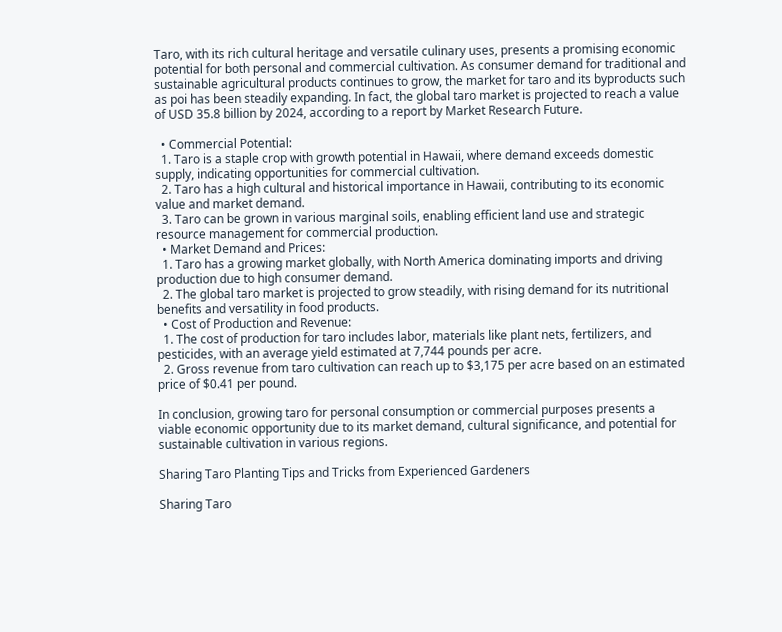Taro, with its rich cultural heritage and versatile culinary uses, presents a promising economic potential for both personal and commercial cultivation. As consumer demand for traditional and sustainable agricultural products continues to grow, the market for taro and its byproducts such as poi has been steadily expanding. In fact, the global taro market is projected to reach a value of USD 35.8 billion by 2024, according to a report by Market Research Future.

  • Commercial Potential:
  1. Taro is a staple crop with growth potential in Hawaii, where demand exceeds domestic supply, indicating opportunities for commercial cultivation.
  2. Taro has a high cultural and historical importance in Hawaii, contributing to its economic value and market demand.
  3. Taro can be grown in various marginal soils, enabling efficient land use and strategic resource management for commercial production.
  • Market Demand and Prices:
  1. Taro has a growing market globally, with North America dominating imports and driving production due to high consumer demand.
  2. The global taro market is projected to grow steadily, with rising demand for its nutritional benefits and versatility in food products.
  • Cost of Production and Revenue:
  1. The cost of production for taro includes labor, materials like plant nets, fertilizers, and pesticides, with an average yield estimated at 7,744 pounds per acre.
  2. Gross revenue from taro cultivation can reach up to $3,175 per acre based on an estimated price of $0.41 per pound.

In conclusion, growing taro for personal consumption or commercial purposes presents a viable economic opportunity due to its market demand, cultural significance, and potential for sustainable cultivation in various regions.

Sharing Taro Planting Tips and Tricks from Experienced Gardeners

Sharing Taro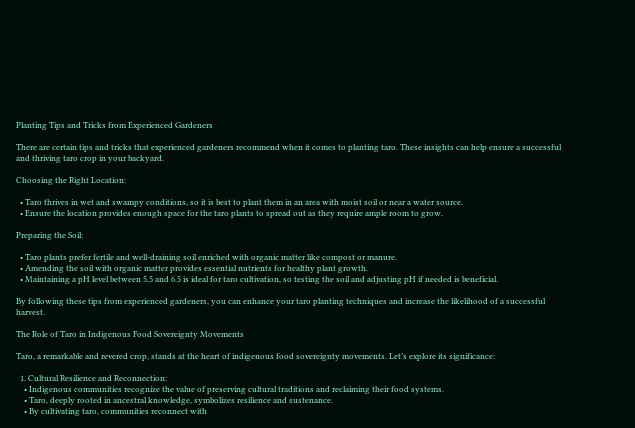Planting Tips and Tricks from Experienced Gardeners

There are certain tips and tricks that experienced gardeners recommend when it comes to planting taro. These insights can help ensure a successful and thriving taro crop in your backyard.

Choosing the Right Location:

  • Taro thrives in wet and swampy conditions, so it is best to plant them in an area with moist soil or near a water source.
  • Ensure the location provides enough space for the taro plants to spread out as they require ample room to grow.

Preparing the Soil:

  • Taro plants prefer fertile and well-draining soil enriched with organic matter like compost or manure.
  • Amending the soil with organic matter provides essential nutrients for healthy plant growth.
  • Maintaining a pH level between 5.5 and 6.5 is ideal for taro cultivation, so testing the soil and adjusting pH if needed is beneficial.

By following these tips from experienced gardeners, you can enhance your taro planting techniques and increase the likelihood of a successful harvest.

The Role of Taro in Indigenous Food Sovereignty Movements

Taro, a remarkable and revered crop, stands at the heart of indigenous food sovereignty movements. Let’s explore its significance:

  1. Cultural Resilience and Reconnection:
    • Indigenous communities recognize the value of preserving cultural traditions and reclaiming their food systems.
    • Taro, deeply rooted in ancestral knowledge, symbolizes resilience and sustenance.
    • By cultivating taro, communities reconnect with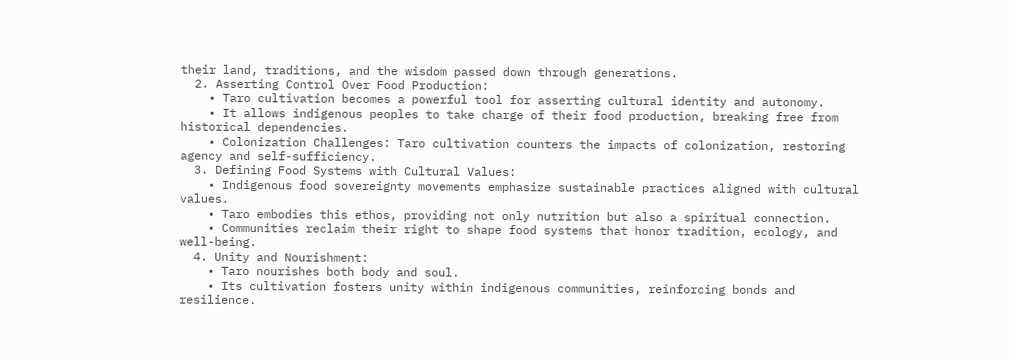their land, traditions, and the wisdom passed down through generations.
  2. Asserting Control Over Food Production:
    • Taro cultivation becomes a powerful tool for asserting cultural identity and autonomy.
    • It allows indigenous peoples to take charge of their food production, breaking free from historical dependencies.
    • Colonization Challenges: Taro cultivation counters the impacts of colonization, restoring agency and self-sufficiency.
  3. Defining Food Systems with Cultural Values:
    • Indigenous food sovereignty movements emphasize sustainable practices aligned with cultural values.
    • Taro embodies this ethos, providing not only nutrition but also a spiritual connection.
    • Communities reclaim their right to shape food systems that honor tradition, ecology, and well-being.
  4. Unity and Nourishment:
    • Taro nourishes both body and soul.
    • Its cultivation fosters unity within indigenous communities, reinforcing bonds and resilience.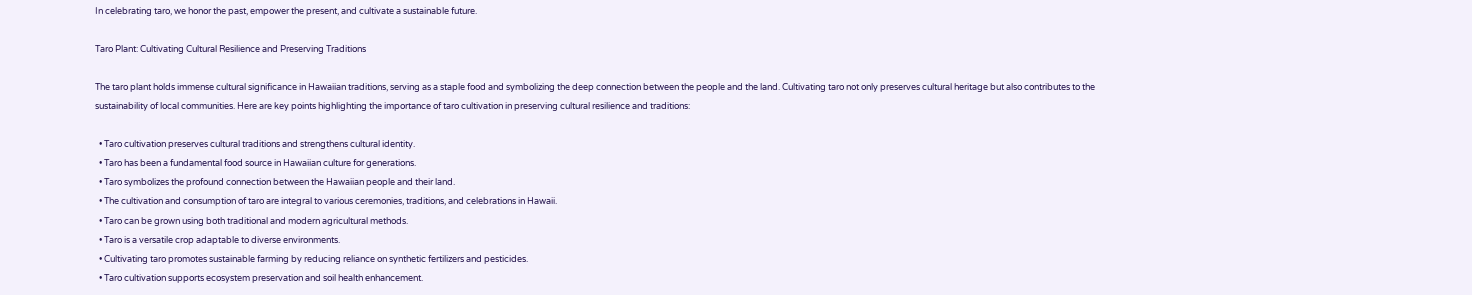In celebrating taro, we honor the past, empower the present, and cultivate a sustainable future.

Taro Plant: Cultivating Cultural Resilience and Preserving Traditions

The taro plant holds immense cultural significance in Hawaiian traditions, serving as a staple food and symbolizing the deep connection between the people and the land. Cultivating taro not only preserves cultural heritage but also contributes to the sustainability of local communities. Here are key points highlighting the importance of taro cultivation in preserving cultural resilience and traditions:

  • Taro cultivation preserves cultural traditions and strengthens cultural identity.
  • Taro has been a fundamental food source in Hawaiian culture for generations.
  • Taro symbolizes the profound connection between the Hawaiian people and their land.
  • The cultivation and consumption of taro are integral to various ceremonies, traditions, and celebrations in Hawaii.
  • Taro can be grown using both traditional and modern agricultural methods.
  • Taro is a versatile crop adaptable to diverse environments.
  • Cultivating taro promotes sustainable farming by reducing reliance on synthetic fertilizers and pesticides.
  • Taro cultivation supports ecosystem preservation and soil health enhancement.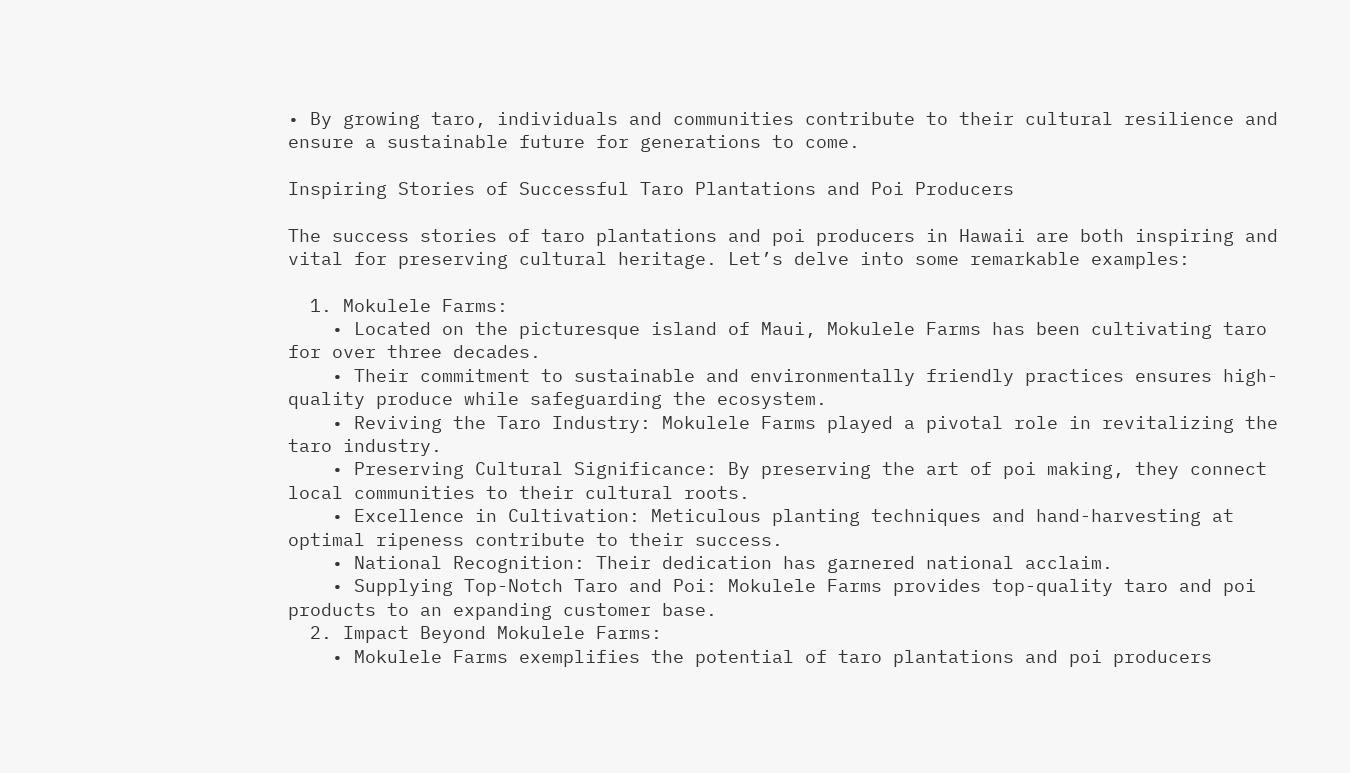• By growing taro, individuals and communities contribute to their cultural resilience and ensure a sustainable future for generations to come.

Inspiring Stories of Successful Taro Plantations and Poi Producers

The success stories of taro plantations and poi producers in Hawaii are both inspiring and vital for preserving cultural heritage. Let’s delve into some remarkable examples:

  1. Mokulele Farms:
    • Located on the picturesque island of Maui, Mokulele Farms has been cultivating taro for over three decades.
    • Their commitment to sustainable and environmentally friendly practices ensures high-quality produce while safeguarding the ecosystem.
    • Reviving the Taro Industry: Mokulele Farms played a pivotal role in revitalizing the taro industry.
    • Preserving Cultural Significance: By preserving the art of poi making, they connect local communities to their cultural roots.
    • Excellence in Cultivation: Meticulous planting techniques and hand-harvesting at optimal ripeness contribute to their success.
    • National Recognition: Their dedication has garnered national acclaim.
    • Supplying Top-Notch Taro and Poi: Mokulele Farms provides top-quality taro and poi products to an expanding customer base.
  2. Impact Beyond Mokulele Farms:
    • Mokulele Farms exemplifies the potential of taro plantations and poi producers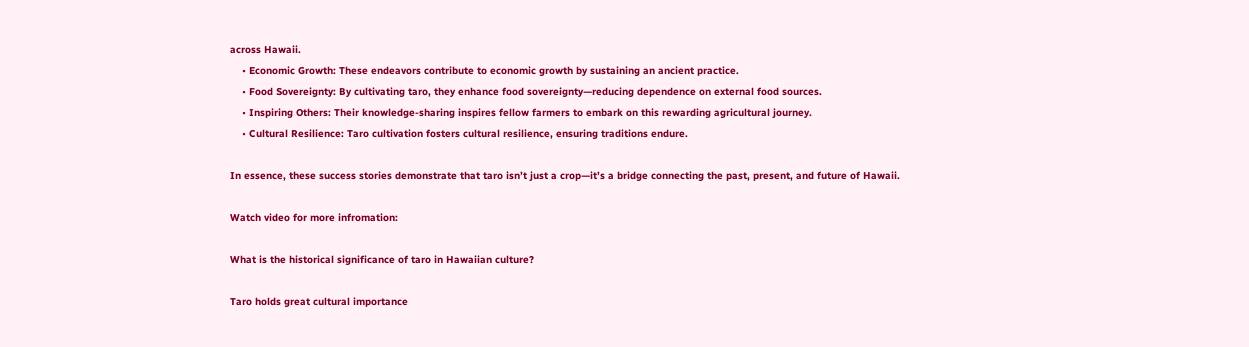across Hawaii.
    • Economic Growth: These endeavors contribute to economic growth by sustaining an ancient practice.
    • Food Sovereignty: By cultivating taro, they enhance food sovereignty—reducing dependence on external food sources.
    • Inspiring Others: Their knowledge-sharing inspires fellow farmers to embark on this rewarding agricultural journey.
    • Cultural Resilience: Taro cultivation fosters cultural resilience, ensuring traditions endure.

In essence, these success stories demonstrate that taro isn’t just a crop—it’s a bridge connecting the past, present, and future of Hawaii.

Watch video for more infromation:

What is the historical significance of taro in Hawaiian culture?

Taro holds great cultural importance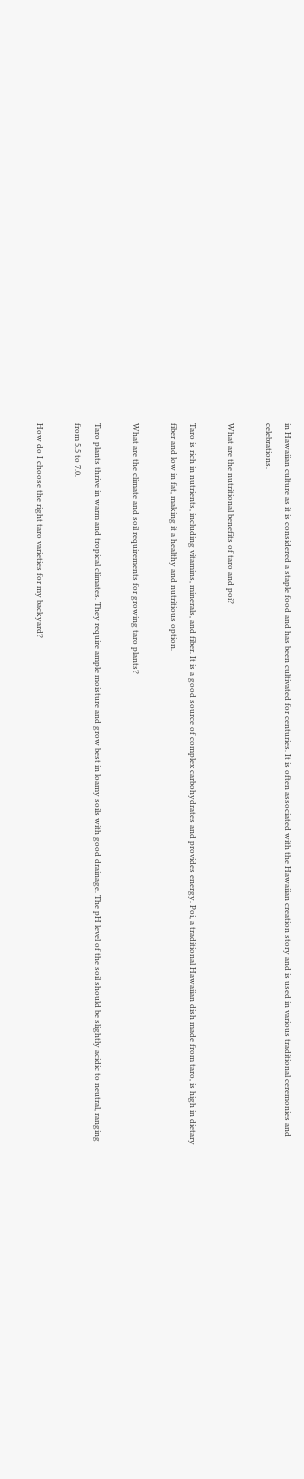in Hawaiian culture as it is considered a staple food and has been cultivated for centuries. It is often associated with the Hawaiian creation story and is used in various traditional ceremonies and celebrations.

What are the nutritional benefits of taro and poi?

Taro is rich in nutrients, including vitamins, minerals, and fiber. It is a good source of complex carbohydrates and provides energy. Poi, a traditional Hawaiian dish made from taro, is high in dietary fiber and low in fat, making it a healthy and nutritious option.

What are the climate and soil requirements for growing taro plants?

Taro plants thrive in warm and tropical climates. They require ample moisture and grow best in loamy soils with good drainage. The pH level of the soil should be slightly acidic to neutral, ranging from 5.5 to 7.0.

How do I choose the right taro varieties for my backyard?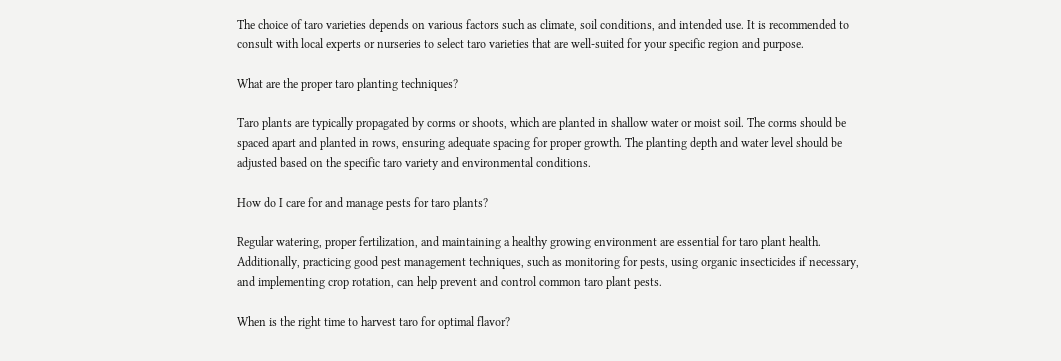The choice of taro varieties depends on various factors such as climate, soil conditions, and intended use. It is recommended to consult with local experts or nurseries to select taro varieties that are well-suited for your specific region and purpose.

What are the proper taro planting techniques?

Taro plants are typically propagated by corms or shoots, which are planted in shallow water or moist soil. The corms should be spaced apart and planted in rows, ensuring adequate spacing for proper growth. The planting depth and water level should be adjusted based on the specific taro variety and environmental conditions.

How do I care for and manage pests for taro plants?

Regular watering, proper fertilization, and maintaining a healthy growing environment are essential for taro plant health. Additionally, practicing good pest management techniques, such as monitoring for pests, using organic insecticides if necessary, and implementing crop rotation, can help prevent and control common taro plant pests.

When is the right time to harvest taro for optimal flavor?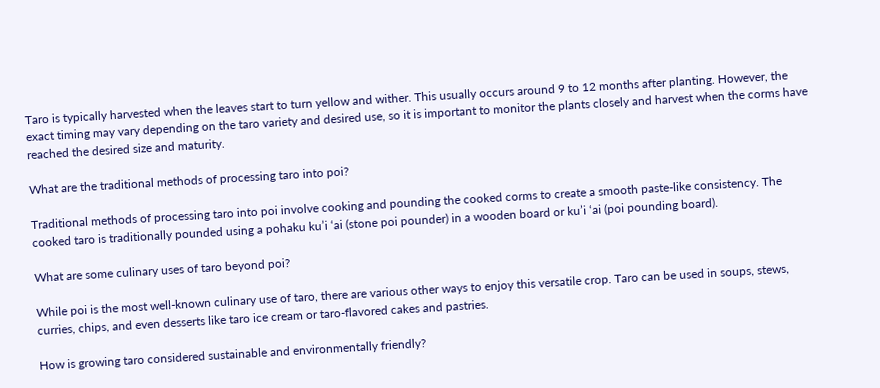Taro is typically harvested when the leaves start to turn yellow and wither. This usually occurs around 9 to 12 months after planting. However, the exact timing may vary depending on the taro variety and desired use, so it is important to monitor the plants closely and harvest when the corms have reached the desired size and maturity.

What are the traditional methods of processing taro into poi?

Traditional methods of processing taro into poi involve cooking and pounding the cooked corms to create a smooth paste-like consistency. The cooked taro is traditionally pounded using a pohaku ku’i ‘ai (stone poi pounder) in a wooden board or ku’i ‘ai (poi pounding board).

What are some culinary uses of taro beyond poi?

While poi is the most well-known culinary use of taro, there are various other ways to enjoy this versatile crop. Taro can be used in soups, stews, curries, chips, and even desserts like taro ice cream or taro-flavored cakes and pastries.

How is growing taro considered sustainable and environmentally friendly?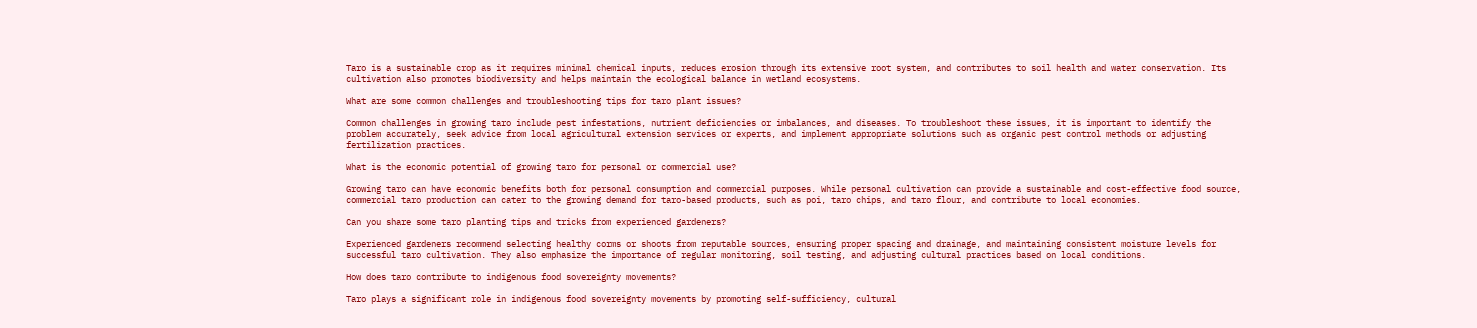Taro is a sustainable crop as it requires minimal chemical inputs, reduces erosion through its extensive root system, and contributes to soil health and water conservation. Its cultivation also promotes biodiversity and helps maintain the ecological balance in wetland ecosystems.

What are some common challenges and troubleshooting tips for taro plant issues?

Common challenges in growing taro include pest infestations, nutrient deficiencies or imbalances, and diseases. To troubleshoot these issues, it is important to identify the problem accurately, seek advice from local agricultural extension services or experts, and implement appropriate solutions such as organic pest control methods or adjusting fertilization practices.

What is the economic potential of growing taro for personal or commercial use?

Growing taro can have economic benefits both for personal consumption and commercial purposes. While personal cultivation can provide a sustainable and cost-effective food source, commercial taro production can cater to the growing demand for taro-based products, such as poi, taro chips, and taro flour, and contribute to local economies.

Can you share some taro planting tips and tricks from experienced gardeners?

Experienced gardeners recommend selecting healthy corms or shoots from reputable sources, ensuring proper spacing and drainage, and maintaining consistent moisture levels for successful taro cultivation. They also emphasize the importance of regular monitoring, soil testing, and adjusting cultural practices based on local conditions.

How does taro contribute to indigenous food sovereignty movements?

Taro plays a significant role in indigenous food sovereignty movements by promoting self-sufficiency, cultural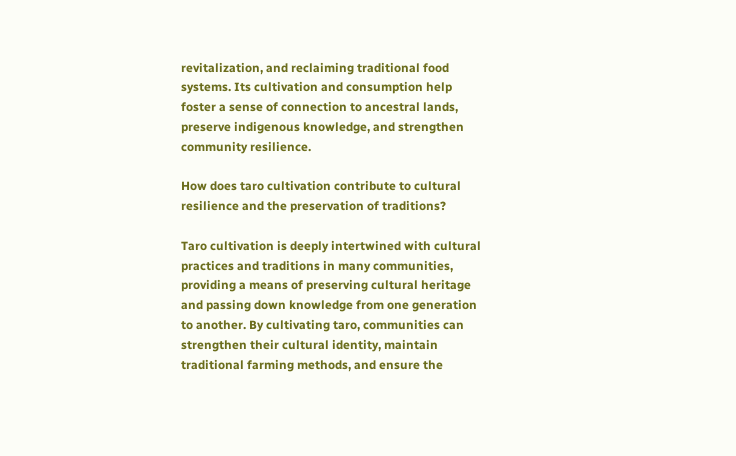revitalization, and reclaiming traditional food systems. Its cultivation and consumption help foster a sense of connection to ancestral lands, preserve indigenous knowledge, and strengthen community resilience.

How does taro cultivation contribute to cultural resilience and the preservation of traditions?

Taro cultivation is deeply intertwined with cultural practices and traditions in many communities, providing a means of preserving cultural heritage and passing down knowledge from one generation to another. By cultivating taro, communities can strengthen their cultural identity, maintain traditional farming methods, and ensure the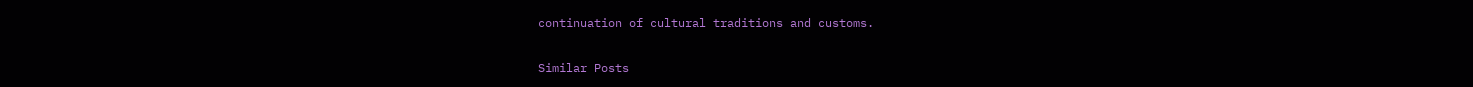continuation of cultural traditions and customs.

Similar Posts